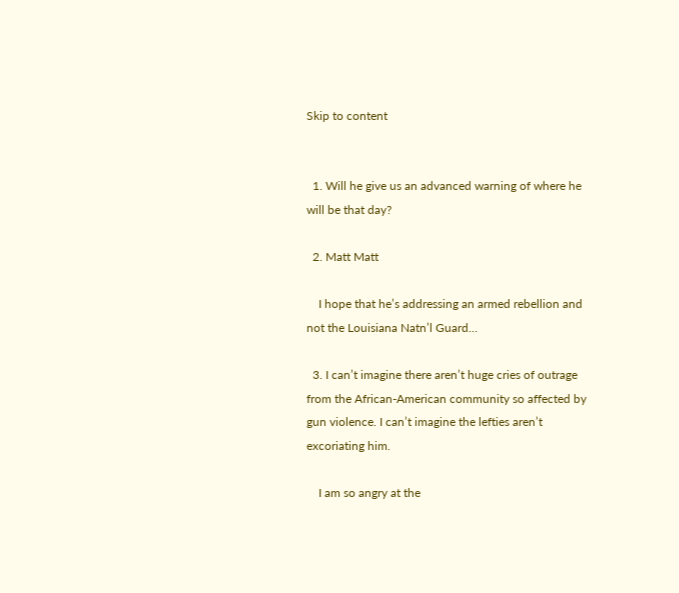Skip to content


  1. Will he give us an advanced warning of where he will be that day?

  2. Matt Matt

    I hope that he’s addressing an armed rebellion and not the Louisiana Natn’l Guard…

  3. I can’t imagine there aren’t huge cries of outrage from the African-American community so affected by gun violence. I can’t imagine the lefties aren’t excoriating him.

    I am so angry at the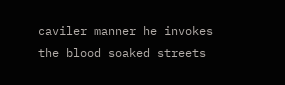caviler manner he invokes the blood soaked streets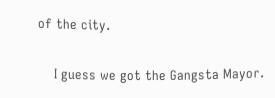of the city.

    I guess we got the Gangsta Mayor.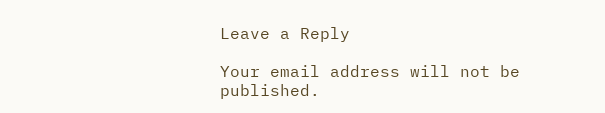Leave a Reply

Your email address will not be published.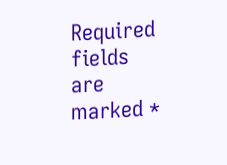Required fields are marked *